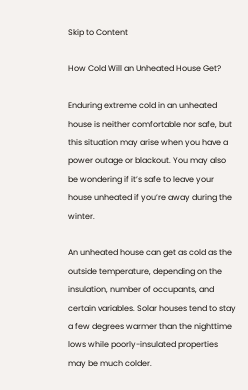Skip to Content

How Cold Will an Unheated House Get?

Enduring extreme cold in an unheated house is neither comfortable nor safe, but this situation may arise when you have a power outage or blackout. You may also be wondering if it’s safe to leave your house unheated if you’re away during the winter.

An unheated house can get as cold as the outside temperature, depending on the insulation, number of occupants, and certain variables. Solar houses tend to stay a few degrees warmer than the nighttime lows while poorly-insulated properties may be much colder.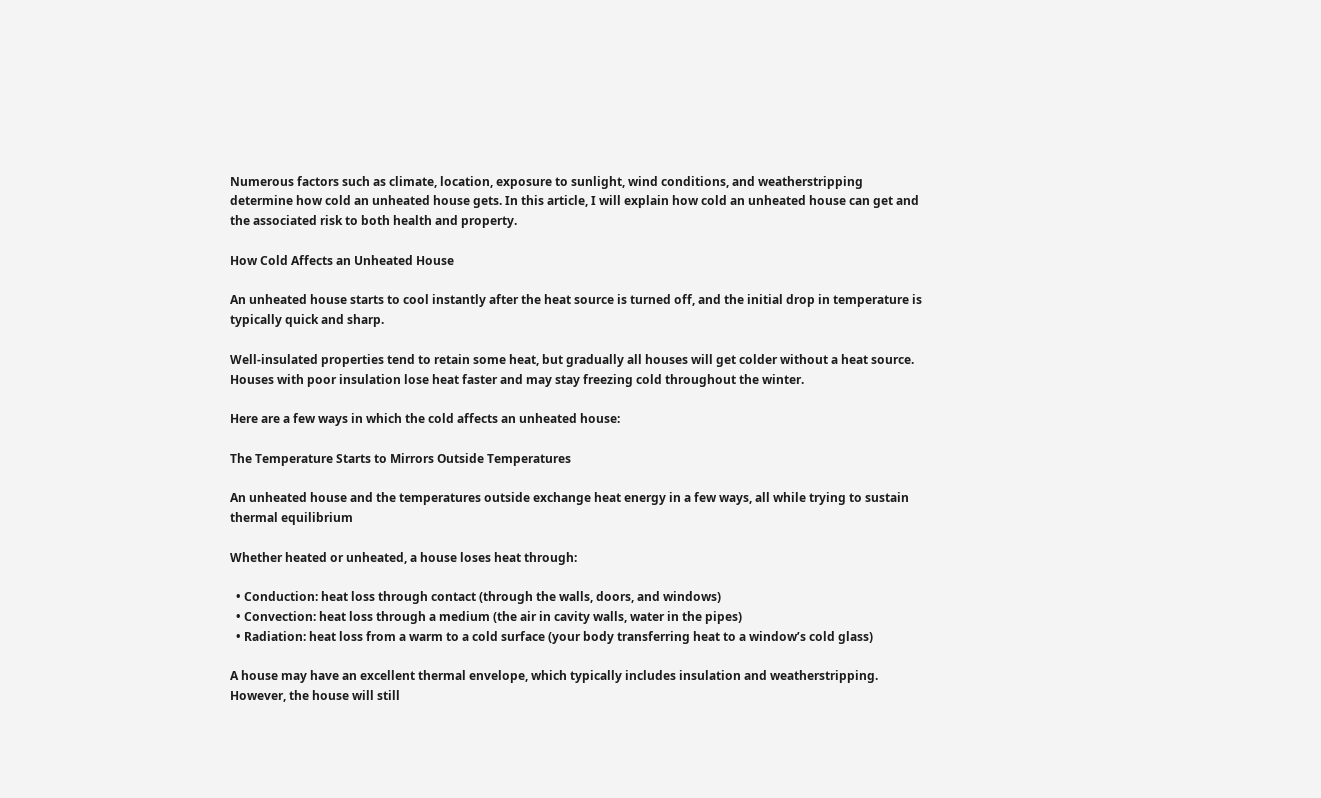Numerous factors such as climate, location, exposure to sunlight, wind conditions, and weatherstripping determine how cold an unheated house gets. In this article, I will explain how cold an unheated house can get and the associated risk to both health and property.

How Cold Affects an Unheated House

An unheated house starts to cool instantly after the heat source is turned off, and the initial drop in temperature is typically quick and sharp.

Well-insulated properties tend to retain some heat, but gradually all houses will get colder without a heat source. Houses with poor insulation lose heat faster and may stay freezing cold throughout the winter.

Here are a few ways in which the cold affects an unheated house:

The Temperature Starts to Mirrors Outside Temperatures

An unheated house and the temperatures outside exchange heat energy in a few ways, all while trying to sustain thermal equilibrium

Whether heated or unheated, a house loses heat through:

  • Conduction: heat loss through contact (through the walls, doors, and windows)
  • Convection: heat loss through a medium (the air in cavity walls, water in the pipes)
  • Radiation: heat loss from a warm to a cold surface (your body transferring heat to a window’s cold glass)

A house may have an excellent thermal envelope, which typically includes insulation and weatherstripping. However, the house will still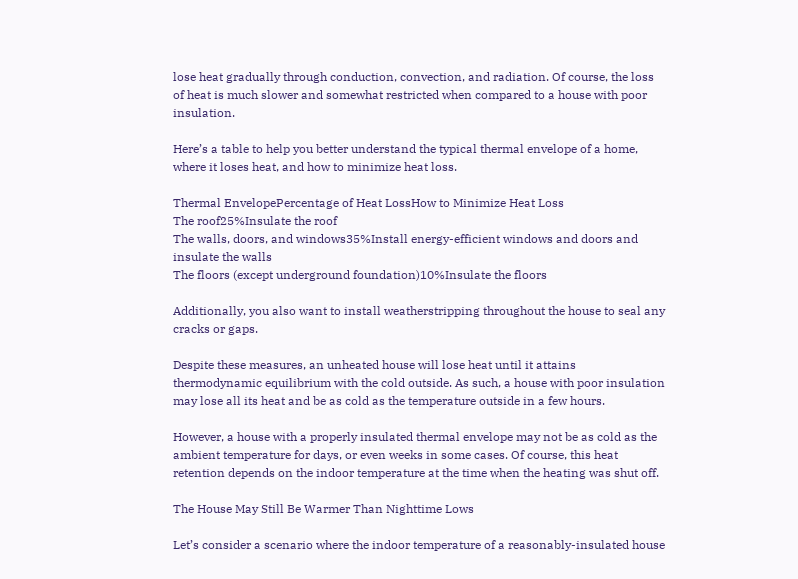lose heat gradually through conduction, convection, and radiation. Of course, the loss of heat is much slower and somewhat restricted when compared to a house with poor insulation.

Here’s a table to help you better understand the typical thermal envelope of a home, where it loses heat, and how to minimize heat loss.

Thermal EnvelopePercentage of Heat LossHow to Minimize Heat Loss
The roof25%Insulate the roof
The walls, doors, and windows35%Install energy-efficient windows and doors and insulate the walls
The floors (except underground foundation)10%Insulate the floors

Additionally, you also want to install weatherstripping throughout the house to seal any cracks or gaps.

Despite these measures, an unheated house will lose heat until it attains thermodynamic equilibrium with the cold outside. As such, a house with poor insulation may lose all its heat and be as cold as the temperature outside in a few hours.

However, a house with a properly insulated thermal envelope may not be as cold as the ambient temperature for days, or even weeks in some cases. Of course, this heat retention depends on the indoor temperature at the time when the heating was shut off.

The House May Still Be Warmer Than Nighttime Lows

Let’s consider a scenario where the indoor temperature of a reasonably-insulated house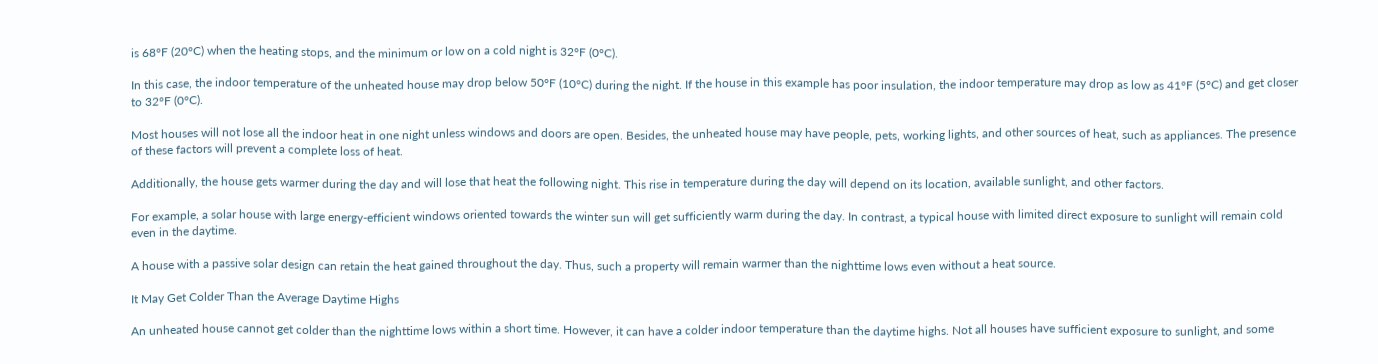is 68°F (20°C) when the heating stops, and the minimum or low on a cold night is 32°F (0°C).

In this case, the indoor temperature of the unheated house may drop below 50°F (10°C) during the night. If the house in this example has poor insulation, the indoor temperature may drop as low as 41°F (5°C) and get closer to 32°F (0°C).

Most houses will not lose all the indoor heat in one night unless windows and doors are open. Besides, the unheated house may have people, pets, working lights, and other sources of heat, such as appliances. The presence of these factors will prevent a complete loss of heat.

Additionally, the house gets warmer during the day and will lose that heat the following night. This rise in temperature during the day will depend on its location, available sunlight, and other factors.

For example, a solar house with large energy-efficient windows oriented towards the winter sun will get sufficiently warm during the day. In contrast, a typical house with limited direct exposure to sunlight will remain cold even in the daytime.

A house with a passive solar design can retain the heat gained throughout the day. Thus, such a property will remain warmer than the nighttime lows even without a heat source.

It May Get Colder Than the Average Daytime Highs

An unheated house cannot get colder than the nighttime lows within a short time. However, it can have a colder indoor temperature than the daytime highs. Not all houses have sufficient exposure to sunlight, and some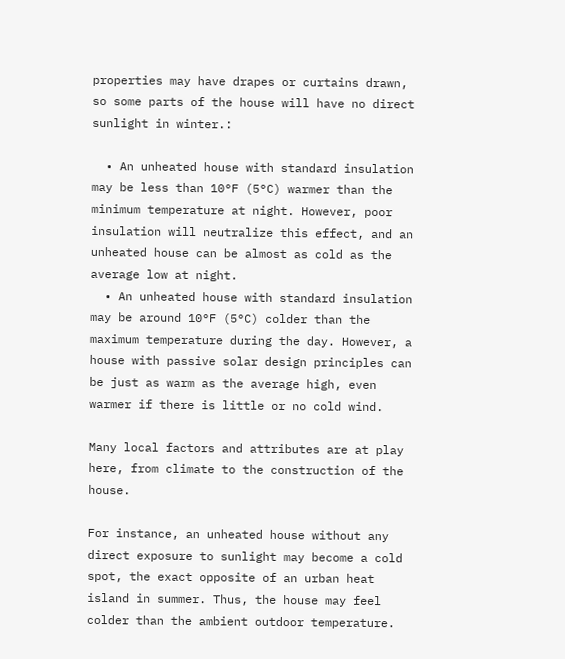properties may have drapes or curtains drawn, so some parts of the house will have no direct sunlight in winter.:

  • An unheated house with standard insulation may be less than 10°F (5°C) warmer than the minimum temperature at night. However, poor insulation will neutralize this effect, and an unheated house can be almost as cold as the average low at night.
  • An unheated house with standard insulation may be around 10°F (5°C) colder than the maximum temperature during the day. However, a house with passive solar design principles can be just as warm as the average high, even warmer if there is little or no cold wind.

Many local factors and attributes are at play here, from climate to the construction of the house.

For instance, an unheated house without any direct exposure to sunlight may become a cold spot, the exact opposite of an urban heat island in summer. Thus, the house may feel colder than the ambient outdoor temperature.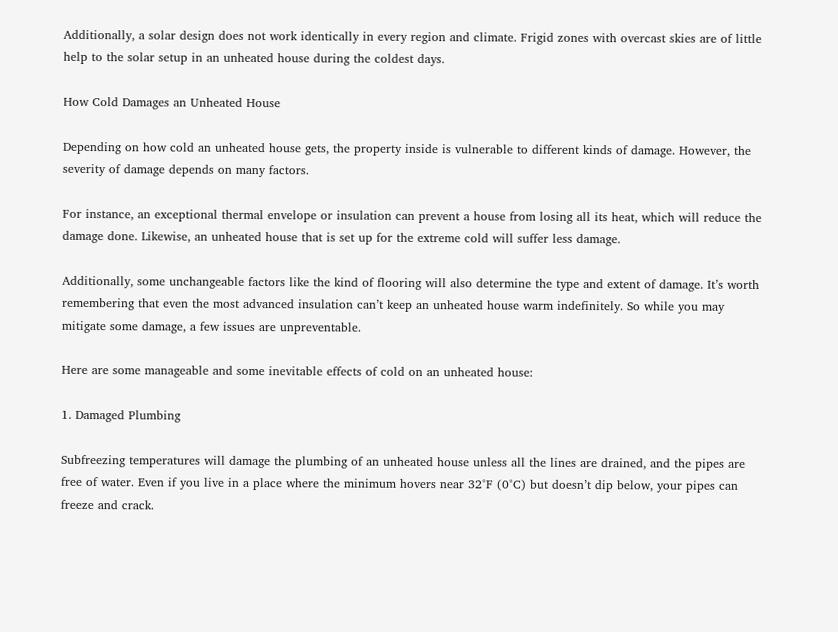Additionally, a solar design does not work identically in every region and climate. Frigid zones with overcast skies are of little help to the solar setup in an unheated house during the coldest days.

How Cold Damages an Unheated House

Depending on how cold an unheated house gets, the property inside is vulnerable to different kinds of damage. However, the severity of damage depends on many factors.

For instance, an exceptional thermal envelope or insulation can prevent a house from losing all its heat, which will reduce the damage done. Likewise, an unheated house that is set up for the extreme cold will suffer less damage.

Additionally, some unchangeable factors like the kind of flooring will also determine the type and extent of damage. It’s worth remembering that even the most advanced insulation can’t keep an unheated house warm indefinitely. So while you may mitigate some damage, a few issues are unpreventable.

Here are some manageable and some inevitable effects of cold on an unheated house:

1. Damaged Plumbing

Subfreezing temperatures will damage the plumbing of an unheated house unless all the lines are drained, and the pipes are free of water. Even if you live in a place where the minimum hovers near 32°F (0°C) but doesn’t dip below, your pipes can freeze and crack.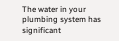The water in your plumbing system has significant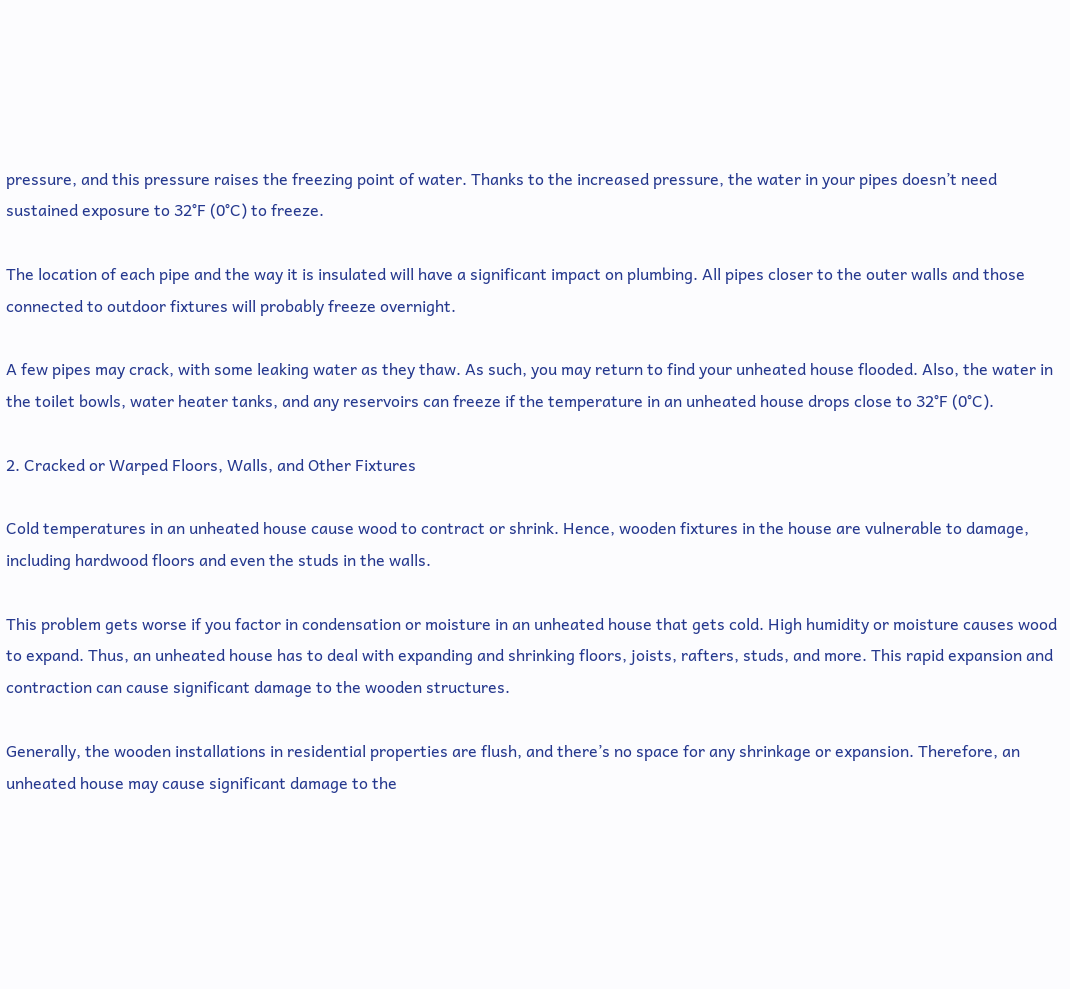pressure, and this pressure raises the freezing point of water. Thanks to the increased pressure, the water in your pipes doesn’t need sustained exposure to 32°F (0°C) to freeze.

The location of each pipe and the way it is insulated will have a significant impact on plumbing. All pipes closer to the outer walls and those connected to outdoor fixtures will probably freeze overnight.

A few pipes may crack, with some leaking water as they thaw. As such, you may return to find your unheated house flooded. Also, the water in the toilet bowls, water heater tanks, and any reservoirs can freeze if the temperature in an unheated house drops close to 32°F (0°C).

2. Cracked or Warped Floors, Walls, and Other Fixtures

Cold temperatures in an unheated house cause wood to contract or shrink. Hence, wooden fixtures in the house are vulnerable to damage, including hardwood floors and even the studs in the walls.

This problem gets worse if you factor in condensation or moisture in an unheated house that gets cold. High humidity or moisture causes wood to expand. Thus, an unheated house has to deal with expanding and shrinking floors, joists, rafters, studs, and more. This rapid expansion and contraction can cause significant damage to the wooden structures.

Generally, the wooden installations in residential properties are flush, and there’s no space for any shrinkage or expansion. Therefore, an unheated house may cause significant damage to the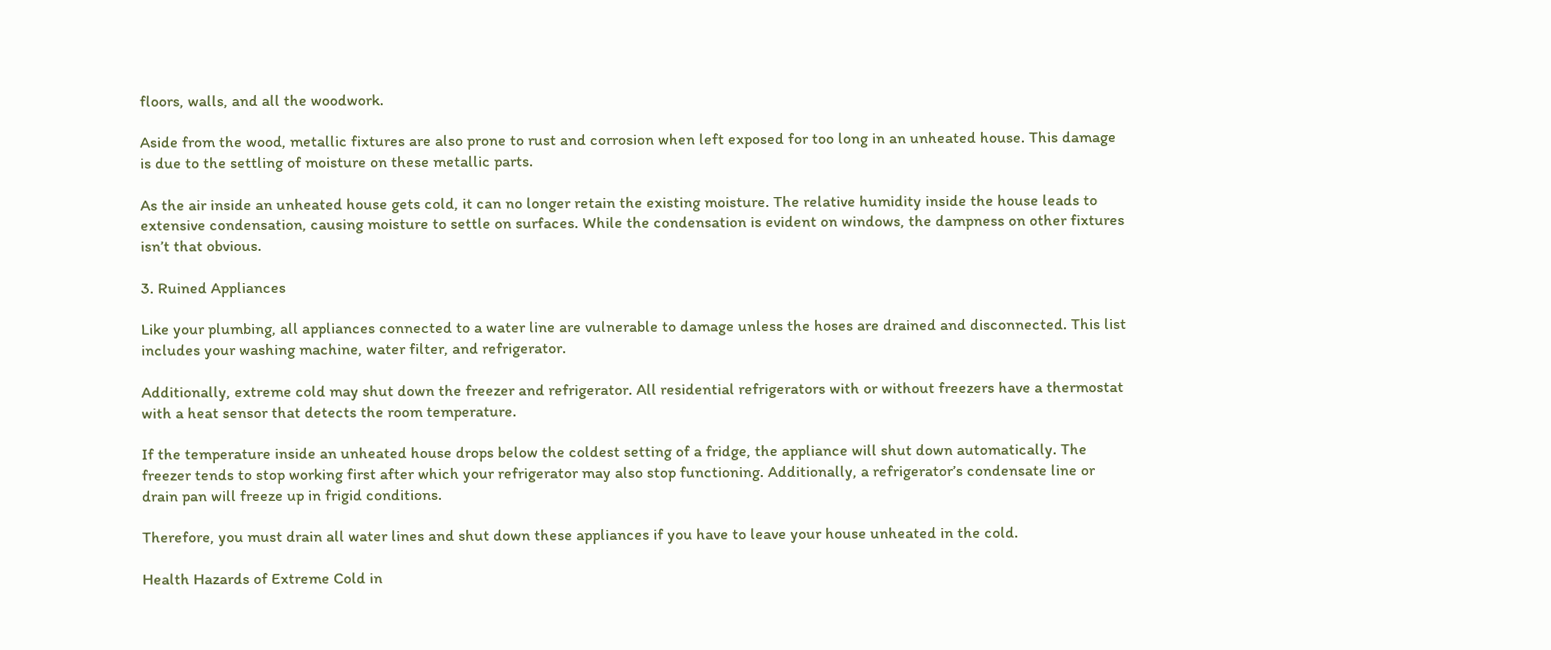floors, walls, and all the woodwork.

Aside from the wood, metallic fixtures are also prone to rust and corrosion when left exposed for too long in an unheated house. This damage is due to the settling of moisture on these metallic parts.

As the air inside an unheated house gets cold, it can no longer retain the existing moisture. The relative humidity inside the house leads to extensive condensation, causing moisture to settle on surfaces. While the condensation is evident on windows, the dampness on other fixtures isn’t that obvious.

3. Ruined Appliances

Like your plumbing, all appliances connected to a water line are vulnerable to damage unless the hoses are drained and disconnected. This list includes your washing machine, water filter, and refrigerator.

Additionally, extreme cold may shut down the freezer and refrigerator. All residential refrigerators with or without freezers have a thermostat with a heat sensor that detects the room temperature.

If the temperature inside an unheated house drops below the coldest setting of a fridge, the appliance will shut down automatically. The freezer tends to stop working first after which your refrigerator may also stop functioning. Additionally, a refrigerator’s condensate line or drain pan will freeze up in frigid conditions.

Therefore, you must drain all water lines and shut down these appliances if you have to leave your house unheated in the cold.

Health Hazards of Extreme Cold in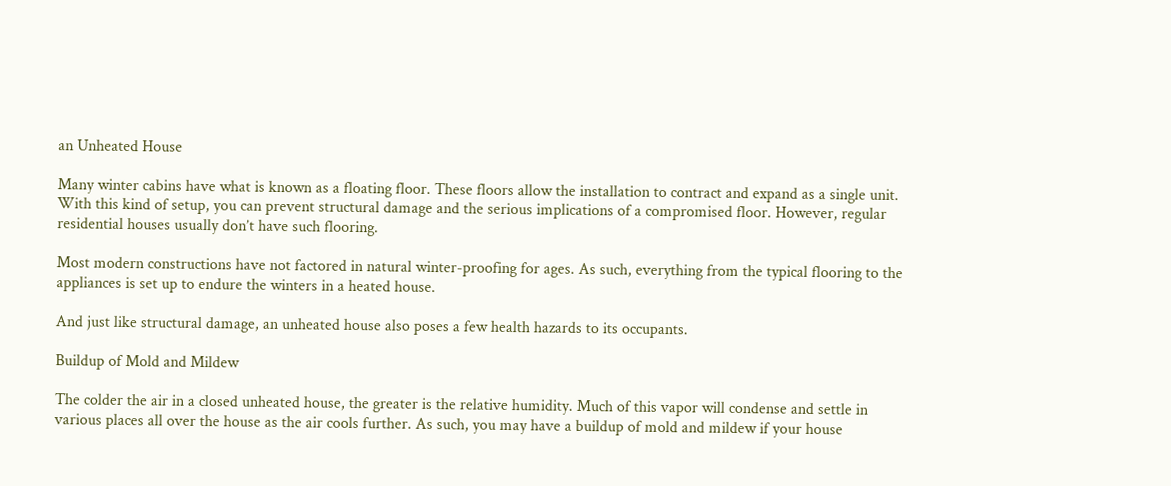an Unheated House

Many winter cabins have what is known as a floating floor. These floors allow the installation to contract and expand as a single unit. With this kind of setup, you can prevent structural damage and the serious implications of a compromised floor. However, regular residential houses usually don’t have such flooring.

Most modern constructions have not factored in natural winter-proofing for ages. As such, everything from the typical flooring to the appliances is set up to endure the winters in a heated house.

And just like structural damage, an unheated house also poses a few health hazards to its occupants.

Buildup of Mold and Mildew

The colder the air in a closed unheated house, the greater is the relative humidity. Much of this vapor will condense and settle in various places all over the house as the air cools further. As such, you may have a buildup of mold and mildew if your house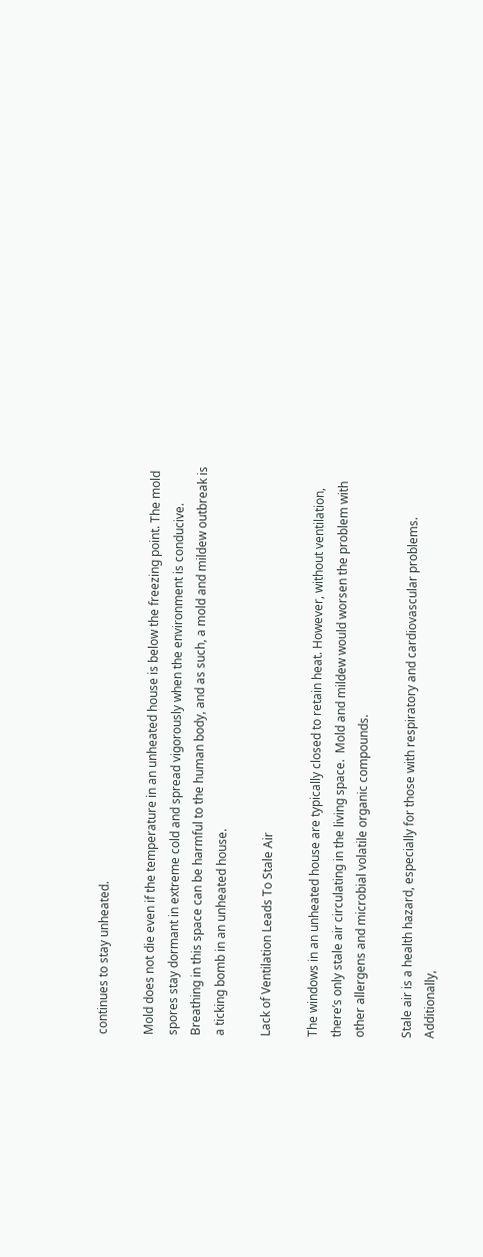continues to stay unheated.

Mold does not die even if the temperature in an unheated house is below the freezing point. The mold spores stay dormant in extreme cold and spread vigorously when the environment is conducive. Breathing in this space can be harmful to the human body, and as such, a mold and mildew outbreak is a ticking bomb in an unheated house.

Lack of Ventilation Leads To Stale Air

The windows in an unheated house are typically closed to retain heat. However, without ventilation, there’s only stale air circulating in the living space.  Mold and mildew would worsen the problem with other allergens and microbial volatile organic compounds.

Stale air is a health hazard, especially for those with respiratory and cardiovascular problems. Additionally,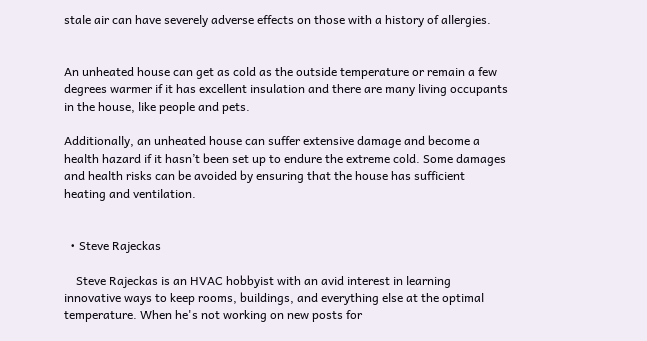stale air can have severely adverse effects on those with a history of allergies.


An unheated house can get as cold as the outside temperature or remain a few degrees warmer if it has excellent insulation and there are many living occupants in the house, like people and pets.

Additionally, an unheated house can suffer extensive damage and become a health hazard if it hasn’t been set up to endure the extreme cold. Some damages and health risks can be avoided by ensuring that the house has sufficient heating and ventilation.


  • Steve Rajeckas

    Steve Rajeckas is an HVAC hobbyist with an avid interest in learning innovative ways to keep rooms, buildings, and everything else at the optimal temperature. When he's not working on new posts for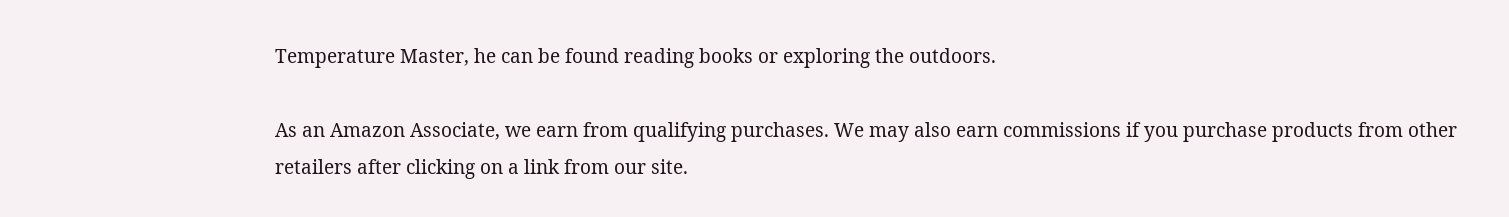Temperature Master, he can be found reading books or exploring the outdoors.

As an Amazon Associate, we earn from qualifying purchases. We may also earn commissions if you purchase products from other retailers after clicking on a link from our site.